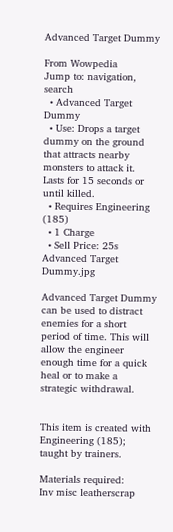Advanced Target Dummy

From Wowpedia
Jump to: navigation, search
  • Advanced Target Dummy
  • Use: Drops a target dummy on the ground that attracts nearby monsters to attack it. Lasts for 15 seconds or until killed.
  • Requires Engineering (185)
  • 1 Charge
  • Sell Price: 25s
Advanced Target Dummy.jpg

Advanced Target Dummy can be used to distract enemies for a short period of time. This will allow the engineer enough time for a quick heal or to make a strategic withdrawal.


This item is created with Engineering (185); taught by trainers.

Materials required:
Inv misc leatherscrap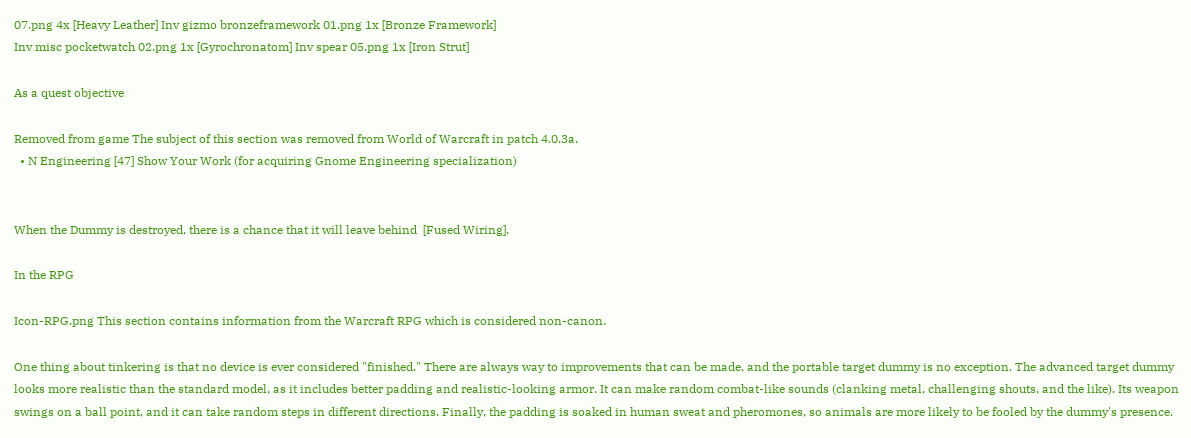07.png 4x [Heavy Leather] Inv gizmo bronzeframework 01.png 1x [Bronze Framework]
Inv misc pocketwatch 02.png 1x [Gyrochronatom] Inv spear 05.png 1x [Iron Strut]

As a quest objective

Removed from game The subject of this section was removed from World of Warcraft in patch 4.0.3a.
  • N Engineering [47] Show Your Work (for acquiring Gnome Engineering specialization)


When the Dummy is destroyed, there is a chance that it will leave behind  [Fused Wiring].

In the RPG

Icon-RPG.png This section contains information from the Warcraft RPG which is considered non-canon.

One thing about tinkering is that no device is ever considered "finished." There are always way to improvements that can be made, and the portable target dummy is no exception. The advanced target dummy looks more realistic than the standard model, as it includes better padding and realistic-looking armor. It can make random combat-like sounds (clanking metal, challenging shouts, and the like). Its weapon swings on a ball point, and it can take random steps in different directions. Finally, the padding is soaked in human sweat and pheromones, so animals are more likely to be fooled by the dummy's presence.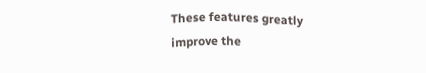These features greatly improve the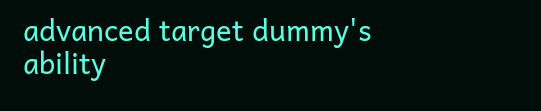advanced target dummy's ability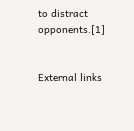to distract opponents.[1]


External links